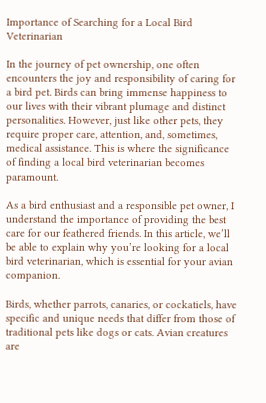Importance of Searching for a Local Bird Veterinarian

In the journey of pet ownership, one often encounters the joy and responsibility of caring for a bird pet. Birds can bring immense happiness to our lives with their vibrant plumage and distinct personalities. However, just like other pets, they require proper care, attention, and, sometimes, medical assistance. This is where the significance of finding a local bird veterinarian becomes paramount.

As a bird enthusiast and a responsible pet owner, I understand the importance of providing the best care for our feathered friends. In this article, we’ll be able to explain why you’re looking for a local bird veterinarian, which is essential for your avian companion.

Birds, whether parrots, canaries, or cockatiels, have specific and unique needs that differ from those of traditional pets like dogs or cats. Avian creatures are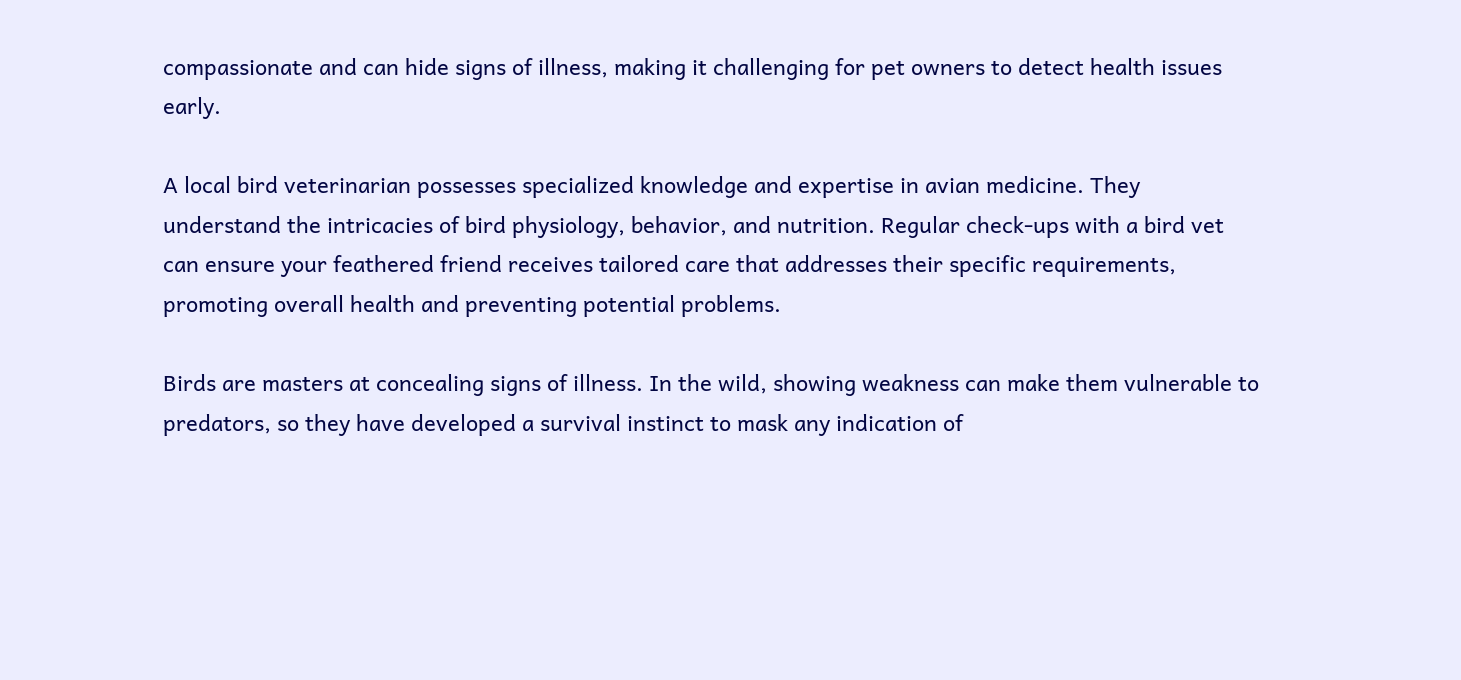compassionate and can hide signs of illness, making it challenging for pet owners to detect health issues early.

A local bird veterinarian possesses specialized knowledge and expertise in avian medicine. They understand the intricacies of bird physiology, behavior, and nutrition. Regular check-ups with a bird vet can ensure your feathered friend receives tailored care that addresses their specific requirements, promoting overall health and preventing potential problems.

Birds are masters at concealing signs of illness. In the wild, showing weakness can make them vulnerable to predators, so they have developed a survival instinct to mask any indication of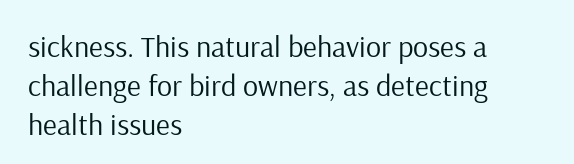sickness. This natural behavior poses a challenge for bird owners, as detecting health issues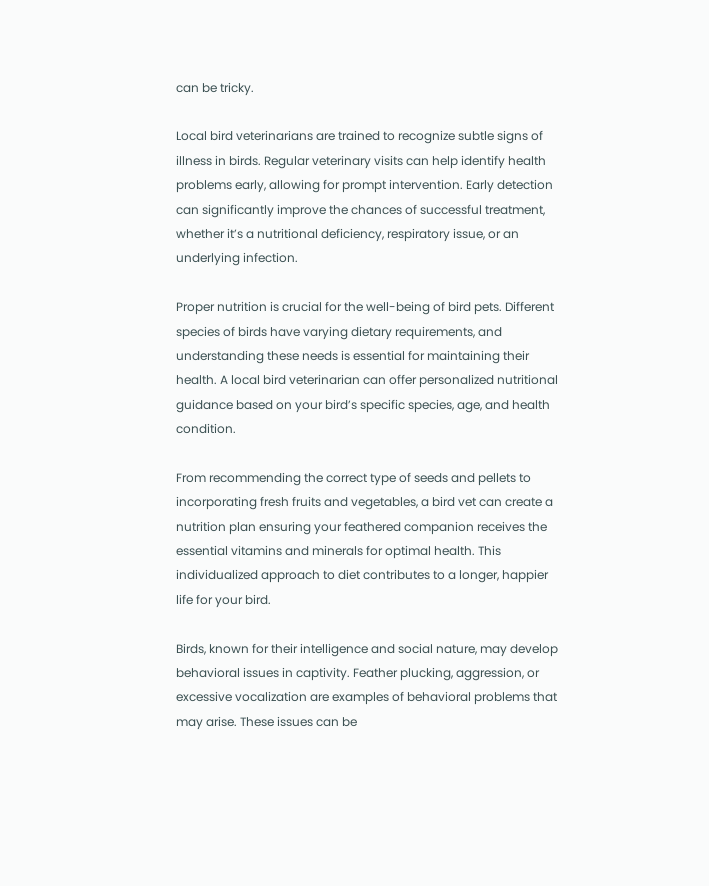can be tricky.

Local bird veterinarians are trained to recognize subtle signs of illness in birds. Regular veterinary visits can help identify health problems early, allowing for prompt intervention. Early detection can significantly improve the chances of successful treatment, whether it’s a nutritional deficiency, respiratory issue, or an underlying infection.

Proper nutrition is crucial for the well-being of bird pets. Different species of birds have varying dietary requirements, and understanding these needs is essential for maintaining their health. A local bird veterinarian can offer personalized nutritional guidance based on your bird’s specific species, age, and health condition.

From recommending the correct type of seeds and pellets to incorporating fresh fruits and vegetables, a bird vet can create a nutrition plan ensuring your feathered companion receives the essential vitamins and minerals for optimal health. This individualized approach to diet contributes to a longer, happier life for your bird.

Birds, known for their intelligence and social nature, may develop behavioral issues in captivity. Feather plucking, aggression, or excessive vocalization are examples of behavioral problems that may arise. These issues can be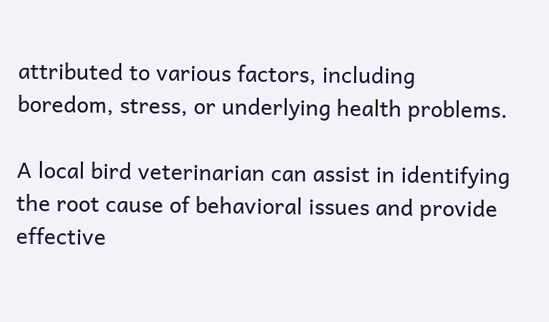attributed to various factors, including boredom, stress, or underlying health problems.

A local bird veterinarian can assist in identifying the root cause of behavioral issues and provide effective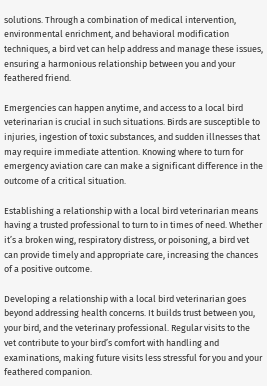solutions. Through a combination of medical intervention, environmental enrichment, and behavioral modification techniques, a bird vet can help address and manage these issues, ensuring a harmonious relationship between you and your feathered friend.

Emergencies can happen anytime, and access to a local bird veterinarian is crucial in such situations. Birds are susceptible to injuries, ingestion of toxic substances, and sudden illnesses that may require immediate attention. Knowing where to turn for emergency aviation care can make a significant difference in the outcome of a critical situation.

Establishing a relationship with a local bird veterinarian means having a trusted professional to turn to in times of need. Whether it’s a broken wing, respiratory distress, or poisoning, a bird vet can provide timely and appropriate care, increasing the chances of a positive outcome.

Developing a relationship with a local bird veterinarian goes beyond addressing health concerns. It builds trust between you, your bird, and the veterinary professional. Regular visits to the vet contribute to your bird’s comfort with handling and examinations, making future visits less stressful for you and your feathered companion.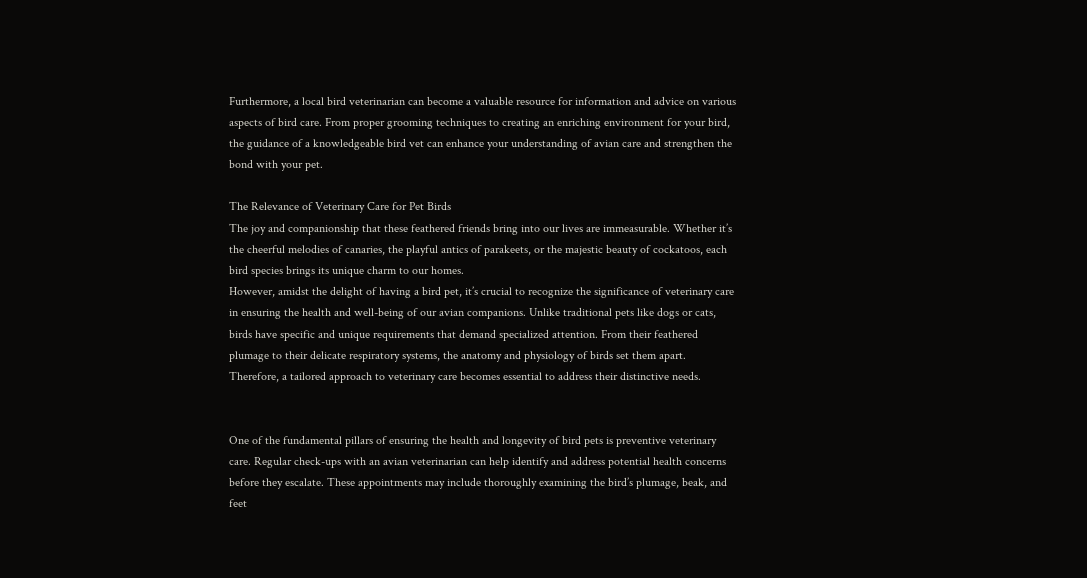Furthermore, a local bird veterinarian can become a valuable resource for information and advice on various aspects of bird care. From proper grooming techniques to creating an enriching environment for your bird, the guidance of a knowledgeable bird vet can enhance your understanding of avian care and strengthen the bond with your pet.

The Relevance of Veterinary Care for Pet Birds
The joy and companionship that these feathered friends bring into our lives are immeasurable. Whether it’s the cheerful melodies of canaries, the playful antics of parakeets, or the majestic beauty of cockatoos, each bird species brings its unique charm to our homes.
However, amidst the delight of having a bird pet, it’s crucial to recognize the significance of veterinary care in ensuring the health and well-being of our avian companions. Unlike traditional pets like dogs or cats, birds have specific and unique requirements that demand specialized attention. From their feathered plumage to their delicate respiratory systems, the anatomy and physiology of birds set them apart. Therefore, a tailored approach to veterinary care becomes essential to address their distinctive needs.


One of the fundamental pillars of ensuring the health and longevity of bird pets is preventive veterinary care. Regular check-ups with an avian veterinarian can help identify and address potential health concerns before they escalate. These appointments may include thoroughly examining the bird’s plumage, beak, and feet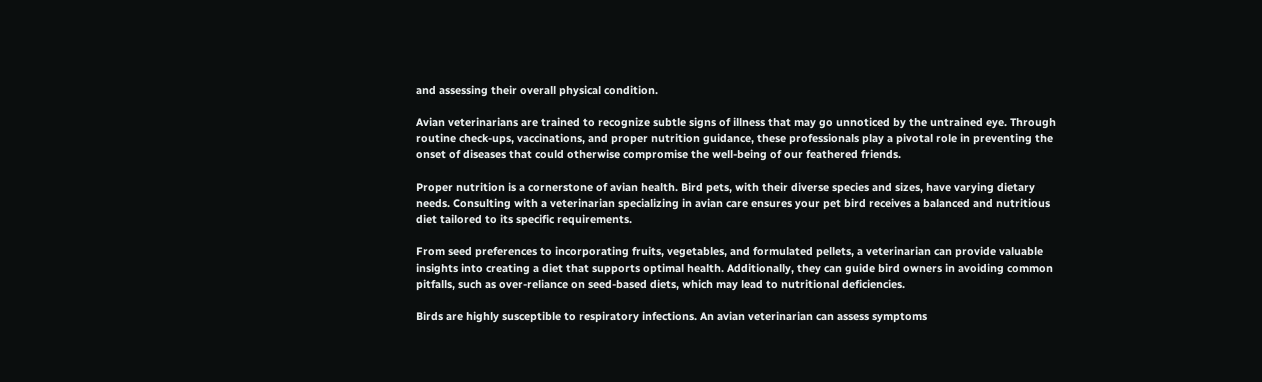and assessing their overall physical condition.

Avian veterinarians are trained to recognize subtle signs of illness that may go unnoticed by the untrained eye. Through routine check-ups, vaccinations, and proper nutrition guidance, these professionals play a pivotal role in preventing the onset of diseases that could otherwise compromise the well-being of our feathered friends.

Proper nutrition is a cornerstone of avian health. Bird pets, with their diverse species and sizes, have varying dietary needs. Consulting with a veterinarian specializing in avian care ensures your pet bird receives a balanced and nutritious diet tailored to its specific requirements.

From seed preferences to incorporating fruits, vegetables, and formulated pellets, a veterinarian can provide valuable insights into creating a diet that supports optimal health. Additionally, they can guide bird owners in avoiding common pitfalls, such as over-reliance on seed-based diets, which may lead to nutritional deficiencies.

Birds are highly susceptible to respiratory infections. An avian veterinarian can assess symptoms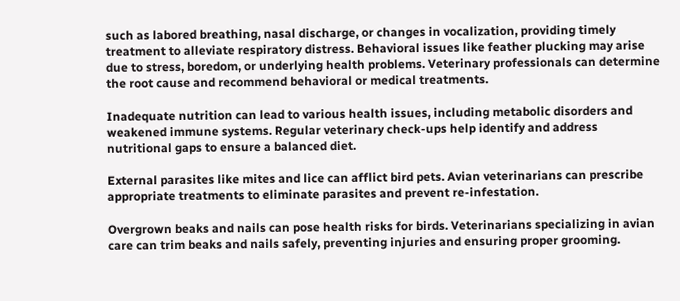such as labored breathing, nasal discharge, or changes in vocalization, providing timely treatment to alleviate respiratory distress. Behavioral issues like feather plucking may arise due to stress, boredom, or underlying health problems. Veterinary professionals can determine the root cause and recommend behavioral or medical treatments.

Inadequate nutrition can lead to various health issues, including metabolic disorders and weakened immune systems. Regular veterinary check-ups help identify and address nutritional gaps to ensure a balanced diet.

External parasites like mites and lice can afflict bird pets. Avian veterinarians can prescribe appropriate treatments to eliminate parasites and prevent re-infestation.

Overgrown beaks and nails can pose health risks for birds. Veterinarians specializing in avian care can trim beaks and nails safely, preventing injuries and ensuring proper grooming.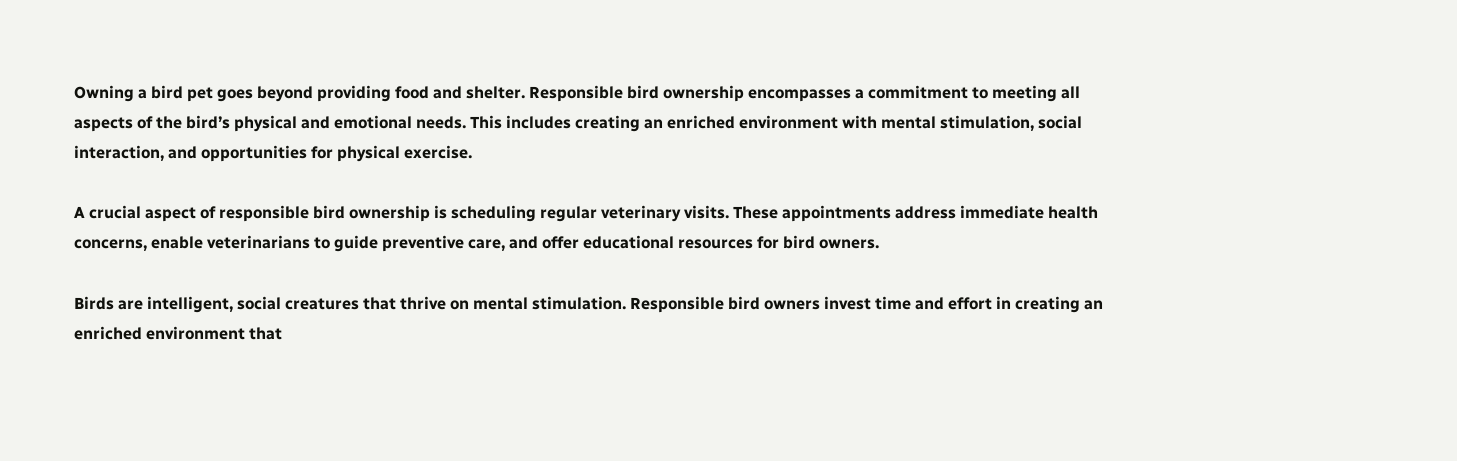Owning a bird pet goes beyond providing food and shelter. Responsible bird ownership encompasses a commitment to meeting all aspects of the bird’s physical and emotional needs. This includes creating an enriched environment with mental stimulation, social interaction, and opportunities for physical exercise.

A crucial aspect of responsible bird ownership is scheduling regular veterinary visits. These appointments address immediate health concerns, enable veterinarians to guide preventive care, and offer educational resources for bird owners.

Birds are intelligent, social creatures that thrive on mental stimulation. Responsible bird owners invest time and effort in creating an enriched environment that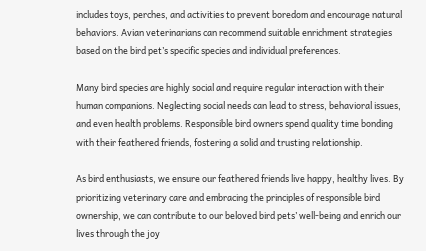includes toys, perches, and activities to prevent boredom and encourage natural behaviors. Avian veterinarians can recommend suitable enrichment strategies based on the bird pet’s specific species and individual preferences.

Many bird species are highly social and require regular interaction with their human companions. Neglecting social needs can lead to stress, behavioral issues, and even health problems. Responsible bird owners spend quality time bonding with their feathered friends, fostering a solid and trusting relationship.

As bird enthusiasts, we ensure our feathered friends live happy, healthy lives. By prioritizing veterinary care and embracing the principles of responsible bird ownership, we can contribute to our beloved bird pets’ well-being and enrich our lives through the joy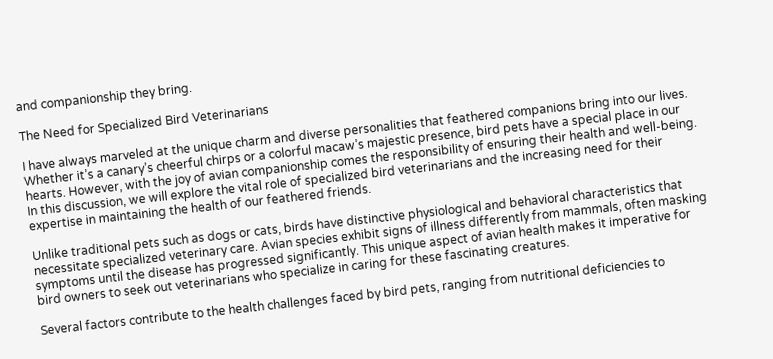and companionship they bring.

The Need for Specialized Bird Veterinarians

I have always marveled at the unique charm and diverse personalities that feathered companions bring into our lives. Whether it’s a canary’s cheerful chirps or a colorful macaw’s majestic presence, bird pets have a special place in our hearts. However, with the joy of avian companionship comes the responsibility of ensuring their health and well-being. In this discussion, we will explore the vital role of specialized bird veterinarians and the increasing need for their expertise in maintaining the health of our feathered friends.

Unlike traditional pets such as dogs or cats, birds have distinctive physiological and behavioral characteristics that necessitate specialized veterinary care. Avian species exhibit signs of illness differently from mammals, often masking symptoms until the disease has progressed significantly. This unique aspect of avian health makes it imperative for bird owners to seek out veterinarians who specialize in caring for these fascinating creatures.

Several factors contribute to the health challenges faced by bird pets, ranging from nutritional deficiencies to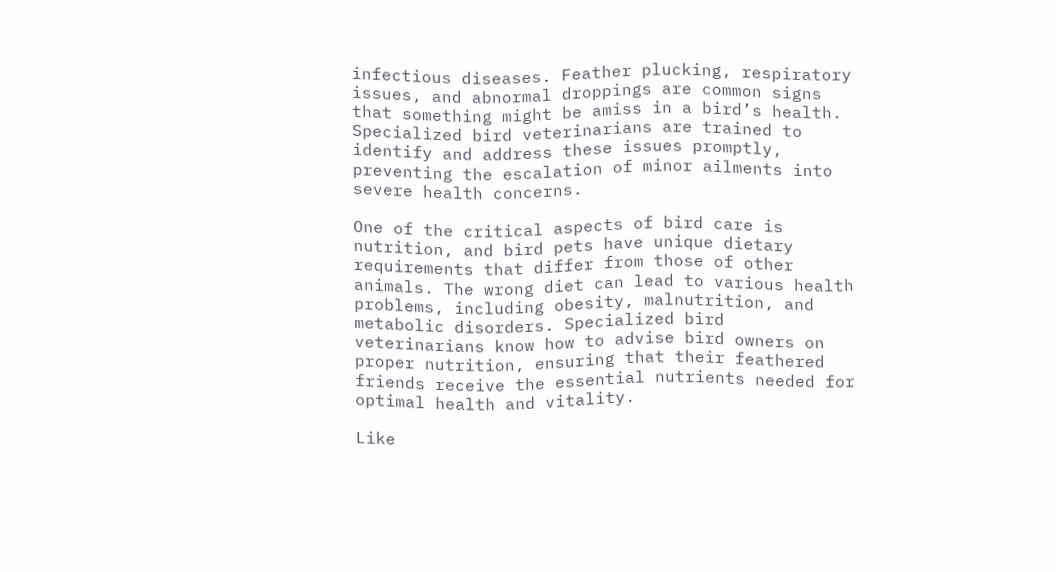infectious diseases. Feather plucking, respiratory issues, and abnormal droppings are common signs that something might be amiss in a bird’s health. Specialized bird veterinarians are trained to identify and address these issues promptly, preventing the escalation of minor ailments into severe health concerns.

One of the critical aspects of bird care is nutrition, and bird pets have unique dietary requirements that differ from those of other animals. The wrong diet can lead to various health problems, including obesity, malnutrition, and metabolic disorders. Specialized bird veterinarians know how to advise bird owners on proper nutrition, ensuring that their feathered friends receive the essential nutrients needed for optimal health and vitality.

Like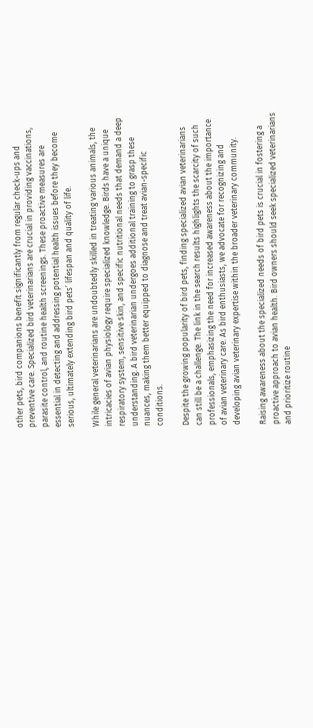other pets, bird companions benefit significantly from regular check-ups and preventive care. Specialized bird veterinarians are crucial in providing vaccinations, parasite control, and routine health screenings. These proactive measures are essential in detecting and addressing potential health issues before they become serious, ultimately extending bird pets’ lifespan and quality of life.

While general veterinarians are undoubtedly skilled in treating various animals, the intricacies of avian physiology require specialized knowledge. Birds have a unique respiratory system, sensitive skin, and specific nutritional needs that demand a deep understanding. A bird veterinarian undergoes additional training to grasp these nuances, making them better equipped to diagnose and treat avian-specific conditions.

Despite the growing popularity of bird pets, finding specialized avian veterinarians can still be a challenge. The link in the search results highlights the scarcity of such professionals, emphasizing the need for increased awareness about the importance of avian veterinary care. As bird enthusiasts, we advocate for recognizing and developing avian veterinary expertise within the broader veterinary community.

Raising awareness about the specialized needs of bird pets is crucial in fostering a proactive approach to avian health. Bird owners should seek specialized veterinarians and prioritize routine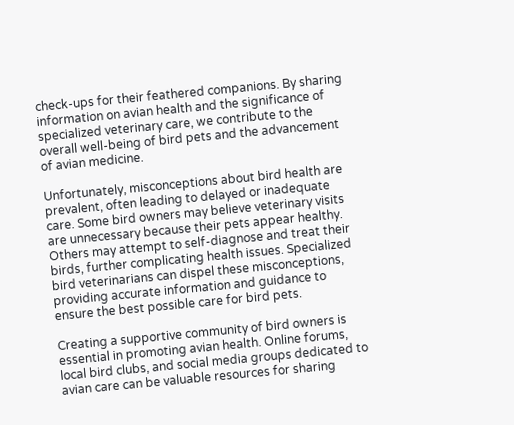check-ups for their feathered companions. By sharing information on avian health and the significance of specialized veterinary care, we contribute to the overall well-being of bird pets and the advancement of avian medicine.

Unfortunately, misconceptions about bird health are prevalent, often leading to delayed or inadequate care. Some bird owners may believe veterinary visits are unnecessary because their pets appear healthy. Others may attempt to self-diagnose and treat their birds, further complicating health issues. Specialized bird veterinarians can dispel these misconceptions, providing accurate information and guidance to ensure the best possible care for bird pets.

Creating a supportive community of bird owners is essential in promoting avian health. Online forums, local bird clubs, and social media groups dedicated to avian care can be valuable resources for sharing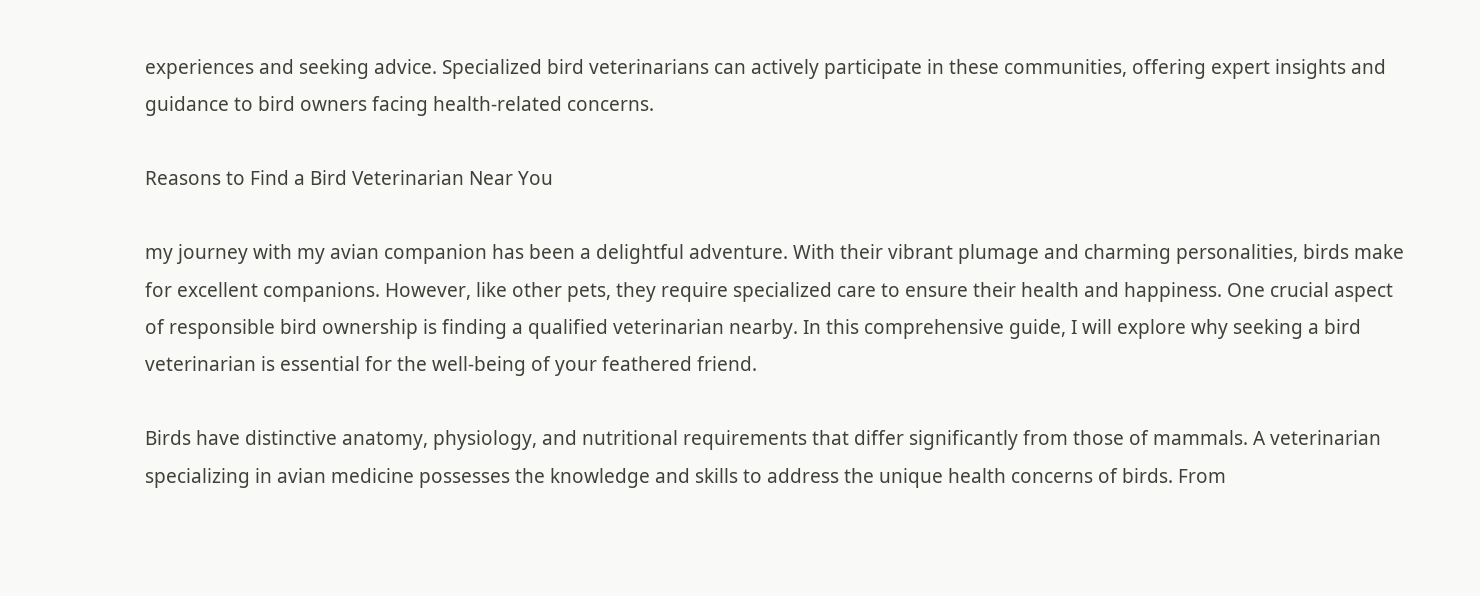experiences and seeking advice. Specialized bird veterinarians can actively participate in these communities, offering expert insights and guidance to bird owners facing health-related concerns.

Reasons to Find a Bird Veterinarian Near You

my journey with my avian companion has been a delightful adventure. With their vibrant plumage and charming personalities, birds make for excellent companions. However, like other pets, they require specialized care to ensure their health and happiness. One crucial aspect of responsible bird ownership is finding a qualified veterinarian nearby. In this comprehensive guide, I will explore why seeking a bird veterinarian is essential for the well-being of your feathered friend.

Birds have distinctive anatomy, physiology, and nutritional requirements that differ significantly from those of mammals. A veterinarian specializing in avian medicine possesses the knowledge and skills to address the unique health concerns of birds. From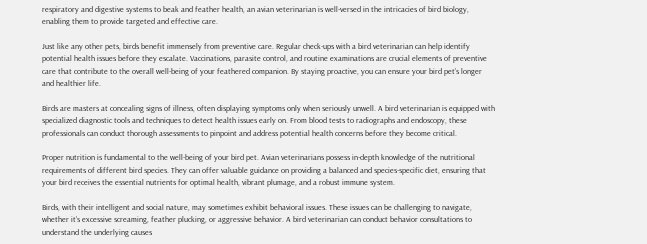respiratory and digestive systems to beak and feather health, an avian veterinarian is well-versed in the intricacies of bird biology, enabling them to provide targeted and effective care.

Just like any other pets, birds benefit immensely from preventive care. Regular check-ups with a bird veterinarian can help identify potential health issues before they escalate. Vaccinations, parasite control, and routine examinations are crucial elements of preventive care that contribute to the overall well-being of your feathered companion. By staying proactive, you can ensure your bird pet’s longer and healthier life.

Birds are masters at concealing signs of illness, often displaying symptoms only when seriously unwell. A bird veterinarian is equipped with specialized diagnostic tools and techniques to detect health issues early on. From blood tests to radiographs and endoscopy, these professionals can conduct thorough assessments to pinpoint and address potential health concerns before they become critical.

Proper nutrition is fundamental to the well-being of your bird pet. Avian veterinarians possess in-depth knowledge of the nutritional requirements of different bird species. They can offer valuable guidance on providing a balanced and species-specific diet, ensuring that your bird receives the essential nutrients for optimal health, vibrant plumage, and a robust immune system.

Birds, with their intelligent and social nature, may sometimes exhibit behavioral issues. These issues can be challenging to navigate, whether it’s excessive screaming, feather plucking, or aggressive behavior. A bird veterinarian can conduct behavior consultations to understand the underlying causes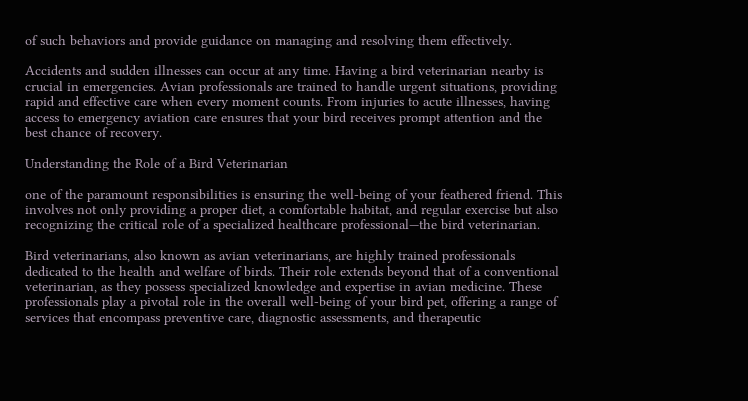of such behaviors and provide guidance on managing and resolving them effectively.

Accidents and sudden illnesses can occur at any time. Having a bird veterinarian nearby is crucial in emergencies. Avian professionals are trained to handle urgent situations, providing rapid and effective care when every moment counts. From injuries to acute illnesses, having access to emergency aviation care ensures that your bird receives prompt attention and the best chance of recovery.

Understanding the Role of a Bird Veterinarian

one of the paramount responsibilities is ensuring the well-being of your feathered friend. This involves not only providing a proper diet, a comfortable habitat, and regular exercise but also recognizing the critical role of a specialized healthcare professional—the bird veterinarian.

Bird veterinarians, also known as avian veterinarians, are highly trained professionals dedicated to the health and welfare of birds. Their role extends beyond that of a conventional veterinarian, as they possess specialized knowledge and expertise in avian medicine. These professionals play a pivotal role in the overall well-being of your bird pet, offering a range of services that encompass preventive care, diagnostic assessments, and therapeutic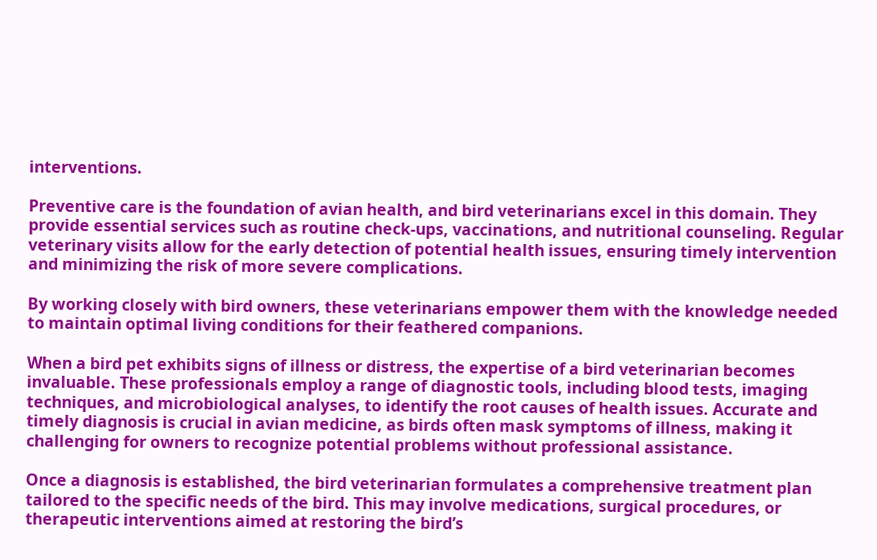interventions.

Preventive care is the foundation of avian health, and bird veterinarians excel in this domain. They provide essential services such as routine check-ups, vaccinations, and nutritional counseling. Regular veterinary visits allow for the early detection of potential health issues, ensuring timely intervention and minimizing the risk of more severe complications.

By working closely with bird owners, these veterinarians empower them with the knowledge needed to maintain optimal living conditions for their feathered companions.

When a bird pet exhibits signs of illness or distress, the expertise of a bird veterinarian becomes invaluable. These professionals employ a range of diagnostic tools, including blood tests, imaging techniques, and microbiological analyses, to identify the root causes of health issues. Accurate and timely diagnosis is crucial in avian medicine, as birds often mask symptoms of illness, making it challenging for owners to recognize potential problems without professional assistance.

Once a diagnosis is established, the bird veterinarian formulates a comprehensive treatment plan tailored to the specific needs of the bird. This may involve medications, surgical procedures, or therapeutic interventions aimed at restoring the bird’s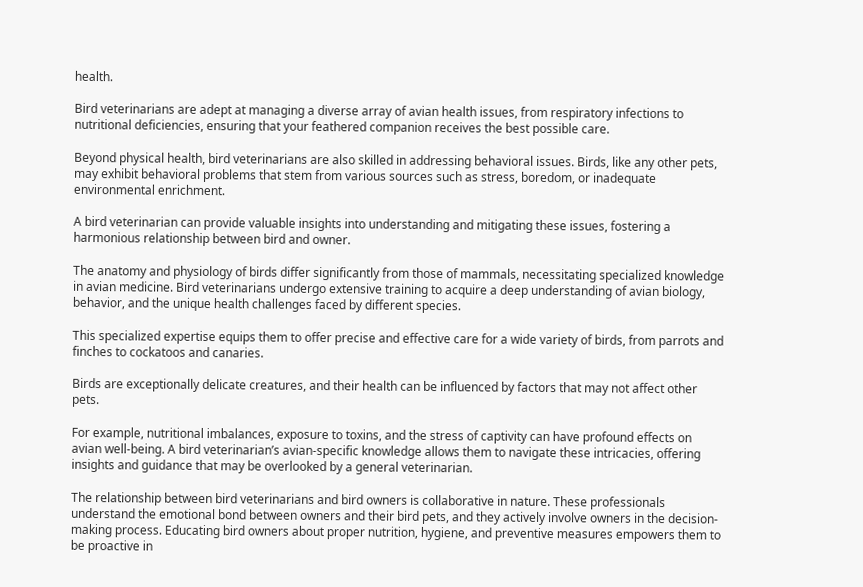health.

Bird veterinarians are adept at managing a diverse array of avian health issues, from respiratory infections to nutritional deficiencies, ensuring that your feathered companion receives the best possible care.

Beyond physical health, bird veterinarians are also skilled in addressing behavioral issues. Birds, like any other pets, may exhibit behavioral problems that stem from various sources such as stress, boredom, or inadequate environmental enrichment.

A bird veterinarian can provide valuable insights into understanding and mitigating these issues, fostering a harmonious relationship between bird and owner.

The anatomy and physiology of birds differ significantly from those of mammals, necessitating specialized knowledge in avian medicine. Bird veterinarians undergo extensive training to acquire a deep understanding of avian biology, behavior, and the unique health challenges faced by different species.

This specialized expertise equips them to offer precise and effective care for a wide variety of birds, from parrots and finches to cockatoos and canaries.

Birds are exceptionally delicate creatures, and their health can be influenced by factors that may not affect other pets.

For example, nutritional imbalances, exposure to toxins, and the stress of captivity can have profound effects on avian well-being. A bird veterinarian’s avian-specific knowledge allows them to navigate these intricacies, offering insights and guidance that may be overlooked by a general veterinarian.

The relationship between bird veterinarians and bird owners is collaborative in nature. These professionals understand the emotional bond between owners and their bird pets, and they actively involve owners in the decision-making process. Educating bird owners about proper nutrition, hygiene, and preventive measures empowers them to be proactive in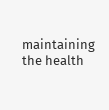maintaining the health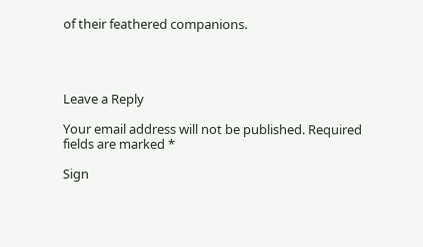of their feathered companions.




Leave a Reply

Your email address will not be published. Required fields are marked *

Sign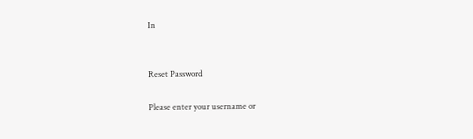In


Reset Password

Please enter your username or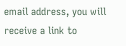email address, you will receive a link to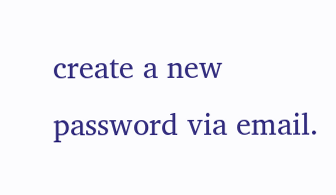create a new password via email.